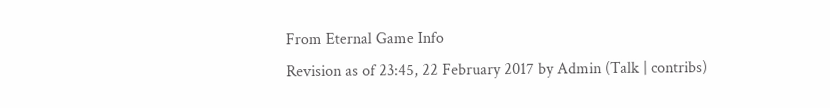From Eternal Game Info
Revision as of 23:45, 22 February 2017 by Admin (Talk | contribs)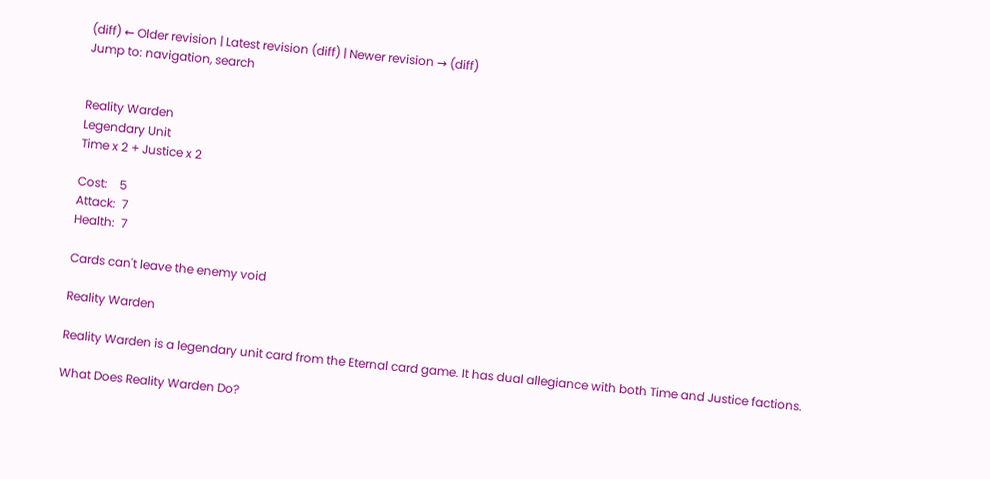(diff) ← Older revision | Latest revision (diff) | Newer revision → (diff)
Jump to: navigation, search


Reality Warden
Legendary Unit
Time x 2 + Justice x 2

Cost:    5
Attack:  7
Health:  7

Cards can't leave the enemy void

Reality Warden

Reality Warden is a legendary unit card from the Eternal card game. It has dual allegiance with both Time and Justice factions.

What Does Reality Warden Do?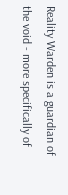Reality Warden is a guardian of the void - more specifically of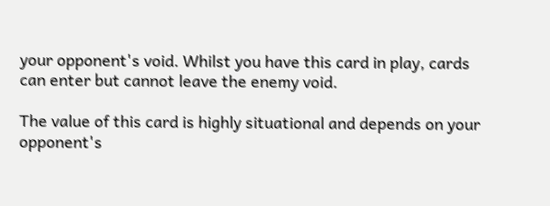your opponent's void. Whilst you have this card in play, cards can enter but cannot leave the enemy void.

The value of this card is highly situational and depends on your opponent's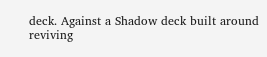deck. Against a Shadow deck built around reviving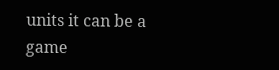units it can be a game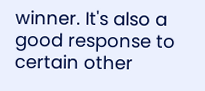winner. It's also a good response to certain other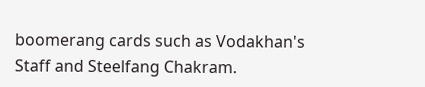boomerang cards such as Vodakhan's Staff and Steelfang Chakram.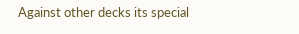Against other decks its special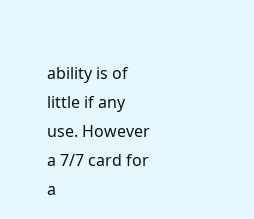ability is of little if any use. However a 7/7 card for a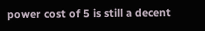power cost of 5 is still a decent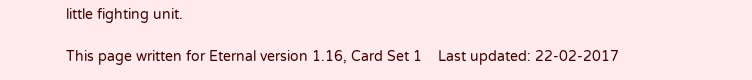little fighting unit.

This page written for Eternal version 1.16, Card Set 1    Last updated: 22-02-2017